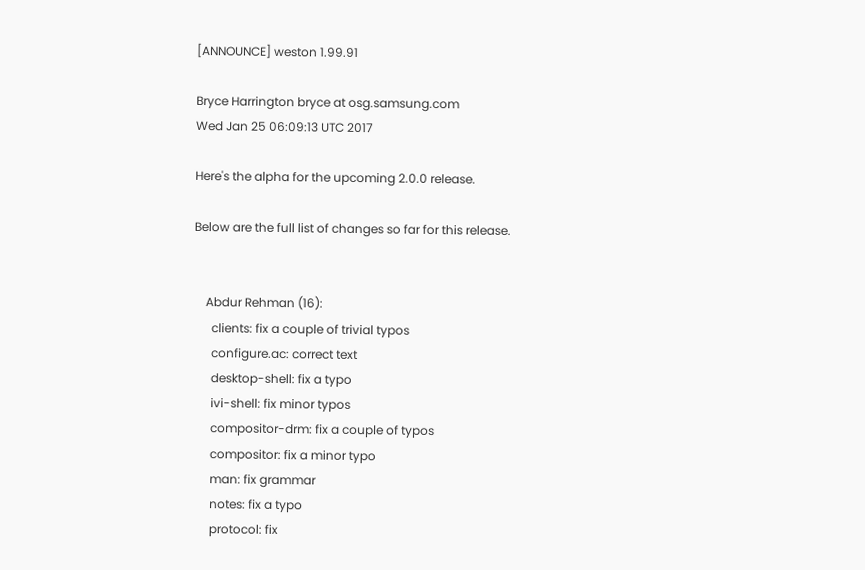[ANNOUNCE] weston 1.99.91

Bryce Harrington bryce at osg.samsung.com
Wed Jan 25 06:09:13 UTC 2017

Here's the alpha for the upcoming 2.0.0 release.

Below are the full list of changes so far for this release.


    Abdur Rehman (16):
      clients: fix a couple of trivial typos
      configure.ac: correct text
      desktop-shell: fix a typo
      ivi-shell: fix minor typos
      compositor-drm: fix a couple of typos
      compositor: fix a minor typo
      man: fix grammar
      notes: fix a typo
      protocol: fix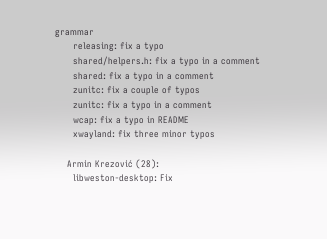grammar
      releasing: fix a typo
      shared/helpers.h: fix a typo in a comment
      shared: fix a typo in a comment
      zunitc: fix a couple of typos
      zunitc: fix a typo in a comment
      wcap: fix a typo in README
      xwayland: fix three minor typos

    Armin Krezović (28):
      libweston-desktop: Fix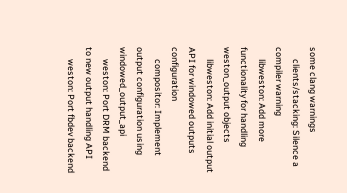some clang warnings
      clients/stacking: Silence a compiler warning
      libweston: Add more functionality for handling weston_output objects
      libweston: Add initial output API for windowed outputs configuration
      compositor: Implement output configuration using windowed_output_api
      weston: Port DRM backend to new output handling API
      weston: Port fbdev backend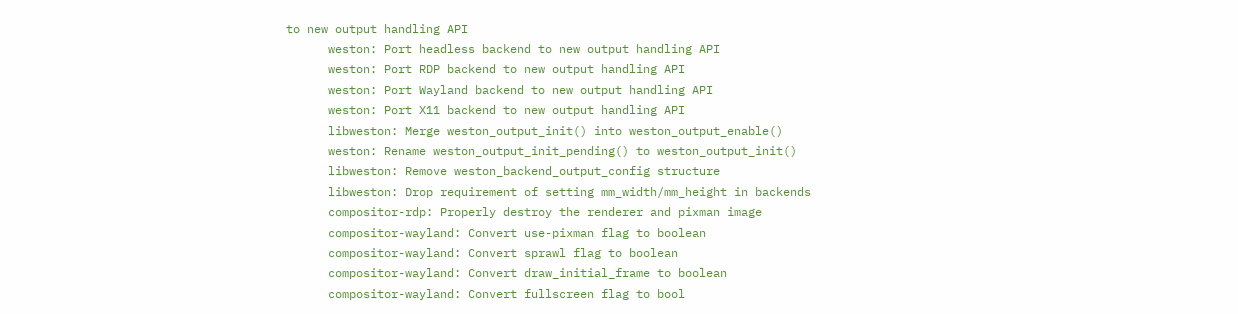to new output handling API
      weston: Port headless backend to new output handling API
      weston: Port RDP backend to new output handling API
      weston: Port Wayland backend to new output handling API
      weston: Port X11 backend to new output handling API
      libweston: Merge weston_output_init() into weston_output_enable()
      weston: Rename weston_output_init_pending() to weston_output_init()
      libweston: Remove weston_backend_output_config structure
      libweston: Drop requirement of setting mm_width/mm_height in backends
      compositor-rdp: Properly destroy the renderer and pixman image
      compositor-wayland: Convert use-pixman flag to boolean
      compositor-wayland: Convert sprawl flag to boolean
      compositor-wayland: Convert draw_initial_frame to boolean
      compositor-wayland: Convert fullscreen flag to bool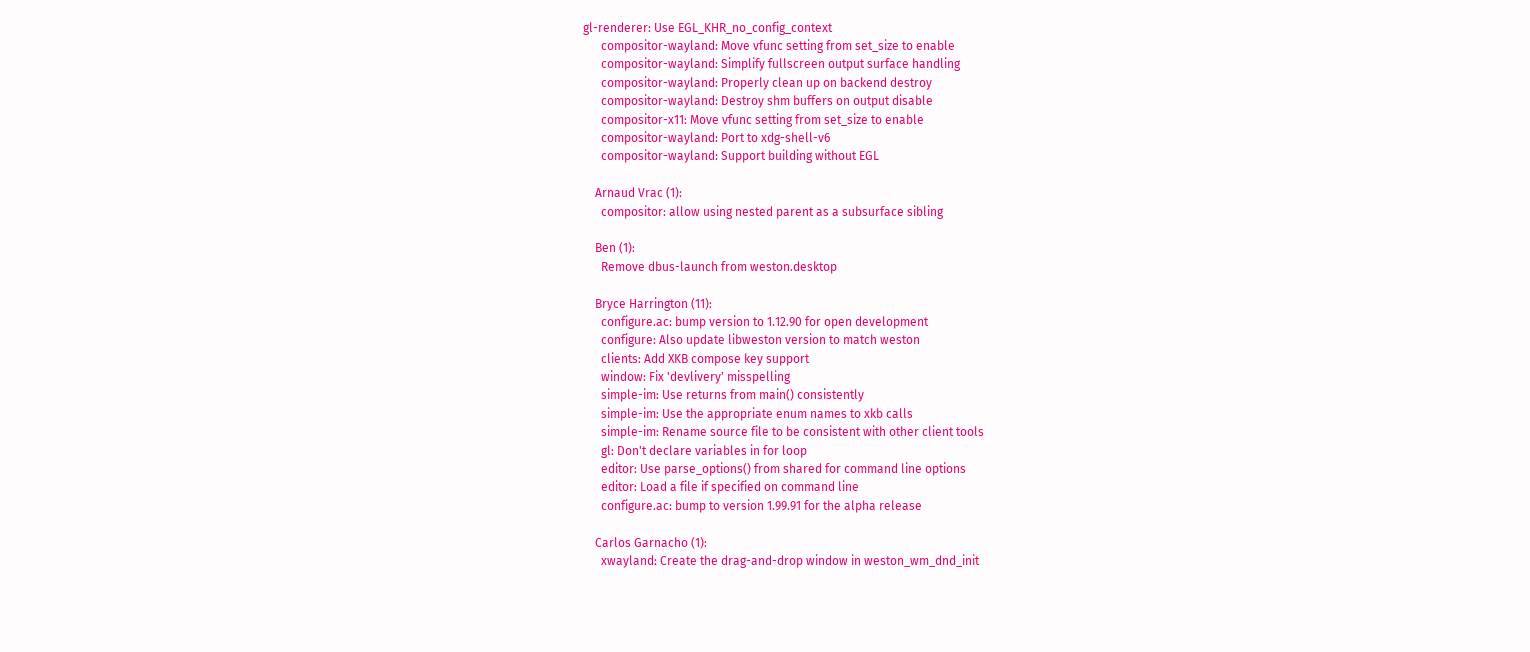gl-renderer: Use EGL_KHR_no_config_context
      compositor-wayland: Move vfunc setting from set_size to enable
      compositor-wayland: Simplify fullscreen output surface handling
      compositor-wayland: Properly clean up on backend destroy
      compositor-wayland: Destroy shm buffers on output disable
      compositor-x11: Move vfunc setting from set_size to enable
      compositor-wayland: Port to xdg-shell-v6
      compositor-wayland: Support building without EGL

    Arnaud Vrac (1):
      compositor: allow using nested parent as a subsurface sibling

    Ben (1):
      Remove dbus-launch from weston.desktop

    Bryce Harrington (11):
      configure.ac: bump version to 1.12.90 for open development
      configure: Also update libweston version to match weston
      clients: Add XKB compose key support
      window: Fix 'devlivery' misspelling
      simple-im: Use returns from main() consistently
      simple-im: Use the appropriate enum names to xkb calls
      simple-im: Rename source file to be consistent with other client tools
      gl: Don't declare variables in for loop
      editor: Use parse_options() from shared for command line options
      editor: Load a file if specified on command line
      configure.ac: bump to version 1.99.91 for the alpha release

    Carlos Garnacho (1):
      xwayland: Create the drag-and-drop window in weston_wm_dnd_init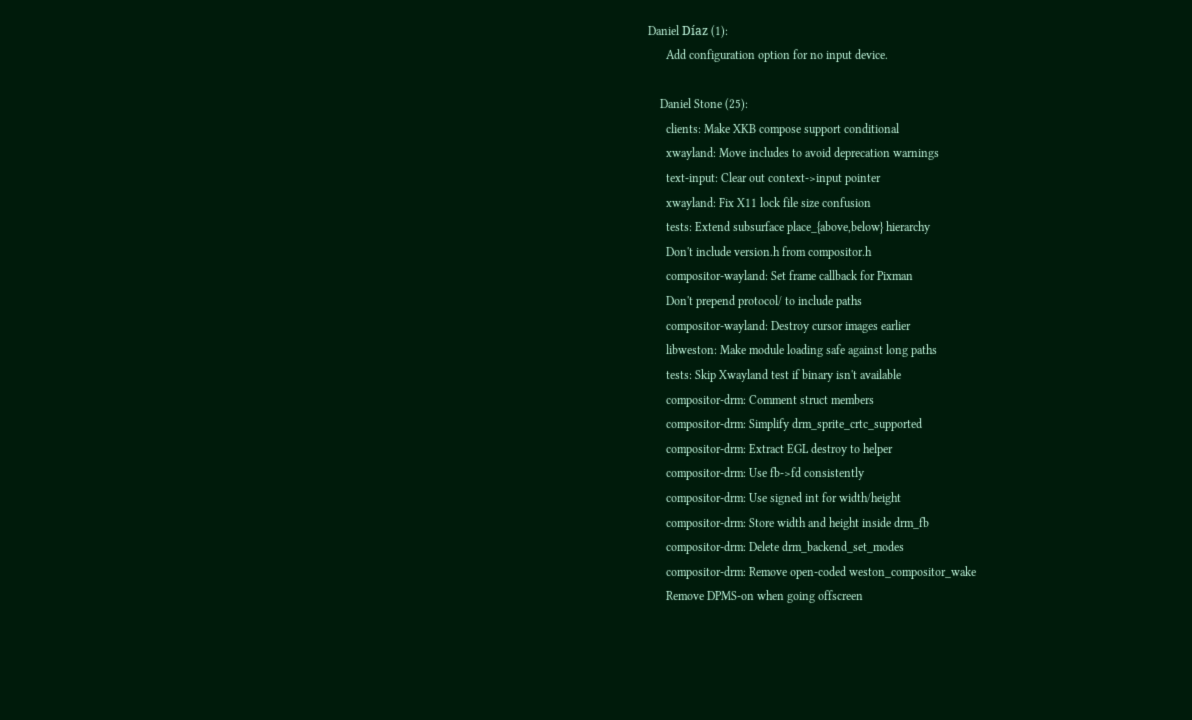Daniel Díaz (1):
      Add configuration option for no input device.

    Daniel Stone (25):
      clients: Make XKB compose support conditional
      xwayland: Move includes to avoid deprecation warnings
      text-input: Clear out context->input pointer
      xwayland: Fix X11 lock file size confusion
      tests: Extend subsurface place_{above,below} hierarchy
      Don't include version.h from compositor.h
      compositor-wayland: Set frame callback for Pixman
      Don't prepend protocol/ to include paths
      compositor-wayland: Destroy cursor images earlier
      libweston: Make module loading safe against long paths
      tests: Skip Xwayland test if binary isn't available
      compositor-drm: Comment struct members
      compositor-drm: Simplify drm_sprite_crtc_supported
      compositor-drm: Extract EGL destroy to helper
      compositor-drm: Use fb->fd consistently
      compositor-drm: Use signed int for width/height
      compositor-drm: Store width and height inside drm_fb
      compositor-drm: Delete drm_backend_set_modes
      compositor-drm: Remove open-coded weston_compositor_wake
      Remove DPMS-on when going offscreen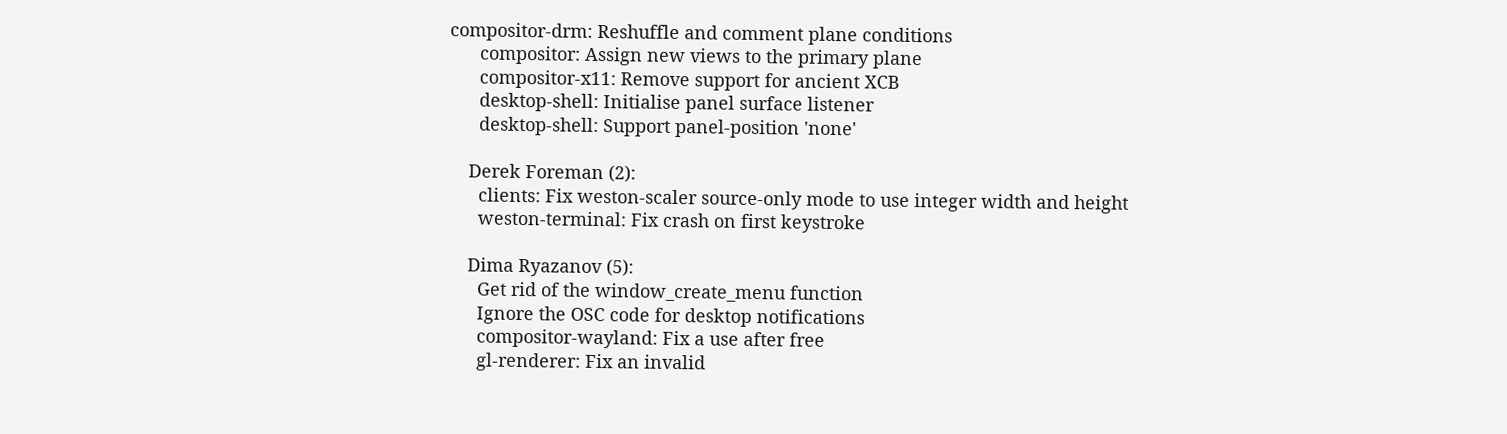compositor-drm: Reshuffle and comment plane conditions
      compositor: Assign new views to the primary plane
      compositor-x11: Remove support for ancient XCB
      desktop-shell: Initialise panel surface listener
      desktop-shell: Support panel-position 'none'

    Derek Foreman (2):
      clients: Fix weston-scaler source-only mode to use integer width and height
      weston-terminal: Fix crash on first keystroke

    Dima Ryazanov (5):
      Get rid of the window_create_menu function
      Ignore the OSC code for desktop notifications
      compositor-wayland: Fix a use after free
      gl-renderer: Fix an invalid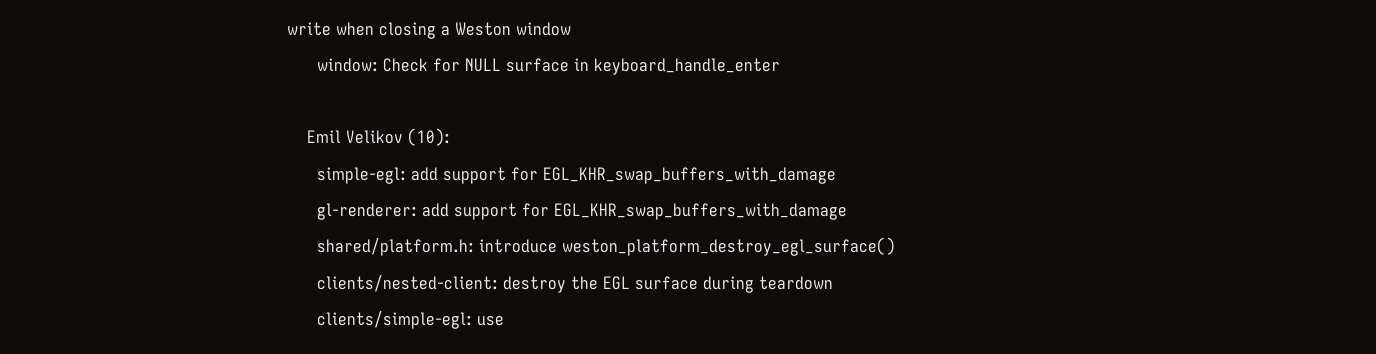write when closing a Weston window
      window: Check for NULL surface in keyboard_handle_enter

    Emil Velikov (10):
      simple-egl: add support for EGL_KHR_swap_buffers_with_damage
      gl-renderer: add support for EGL_KHR_swap_buffers_with_damage
      shared/platform.h: introduce weston_platform_destroy_egl_surface()
      clients/nested-client: destroy the EGL surface during teardown
      clients/simple-egl: use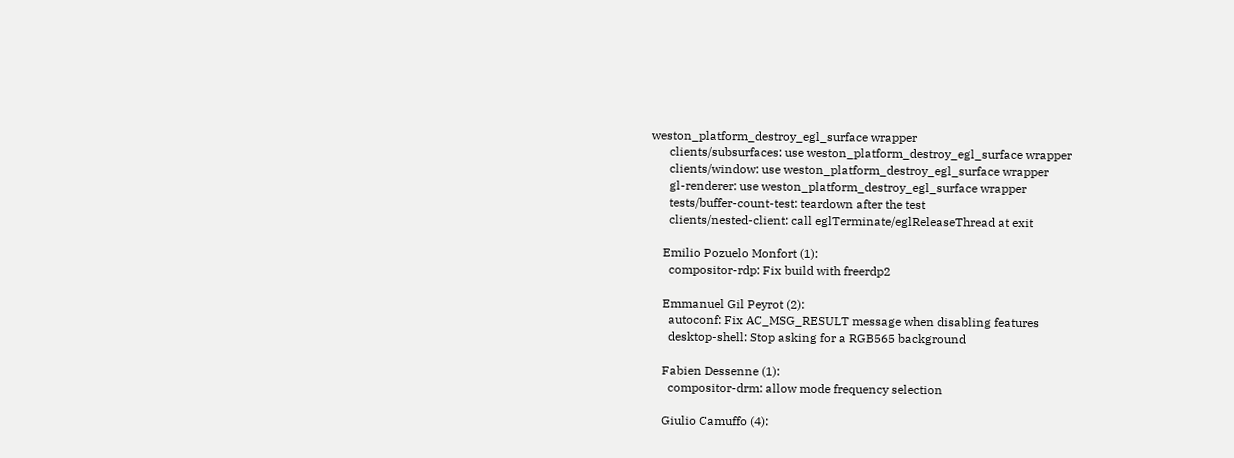weston_platform_destroy_egl_surface wrapper
      clients/subsurfaces: use weston_platform_destroy_egl_surface wrapper
      clients/window: use weston_platform_destroy_egl_surface wrapper
      gl-renderer: use weston_platform_destroy_egl_surface wrapper
      tests/buffer-count-test: teardown after the test
      clients/nested-client: call eglTerminate/eglReleaseThread at exit

    Emilio Pozuelo Monfort (1):
      compositor-rdp: Fix build with freerdp2

    Emmanuel Gil Peyrot (2):
      autoconf: Fix AC_MSG_RESULT message when disabling features
      desktop-shell: Stop asking for a RGB565 background

    Fabien Dessenne (1):
      compositor-drm: allow mode frequency selection

    Giulio Camuffo (4):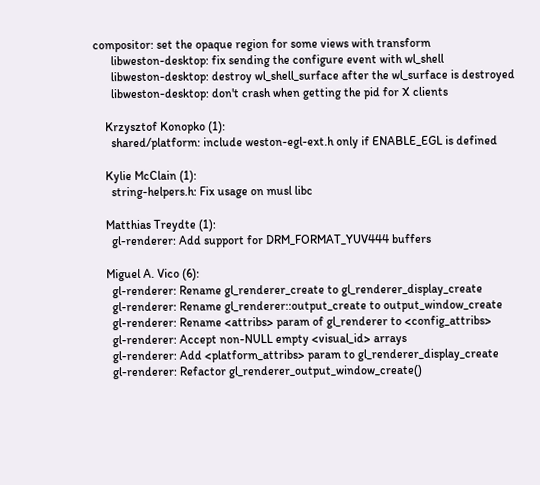compositor: set the opaque region for some views with transform
      libweston-desktop: fix sending the configure event with wl_shell
      libweston-desktop: destroy wl_shell_surface after the wl_surface is destroyed
      libweston-desktop: don't crash when getting the pid for X clients

    Krzysztof Konopko (1):
      shared/platform: include weston-egl-ext.h only if ENABLE_EGL is defined

    Kylie McClain (1):
      string-helpers.h: Fix usage on musl libc

    Matthias Treydte (1):
      gl-renderer: Add support for DRM_FORMAT_YUV444 buffers

    Miguel A. Vico (6):
      gl-renderer: Rename gl_renderer_create to gl_renderer_display_create
      gl-renderer: Rename gl_renderer::output_create to output_window_create
      gl-renderer: Rename <attribs> param of gl_renderer to <config_attribs>
      gl-renderer: Accept non-NULL empty <visual_id> arrays
      gl-renderer: Add <platform_attribs> param to gl_renderer_display_create
      gl-renderer: Refactor gl_renderer_output_window_create()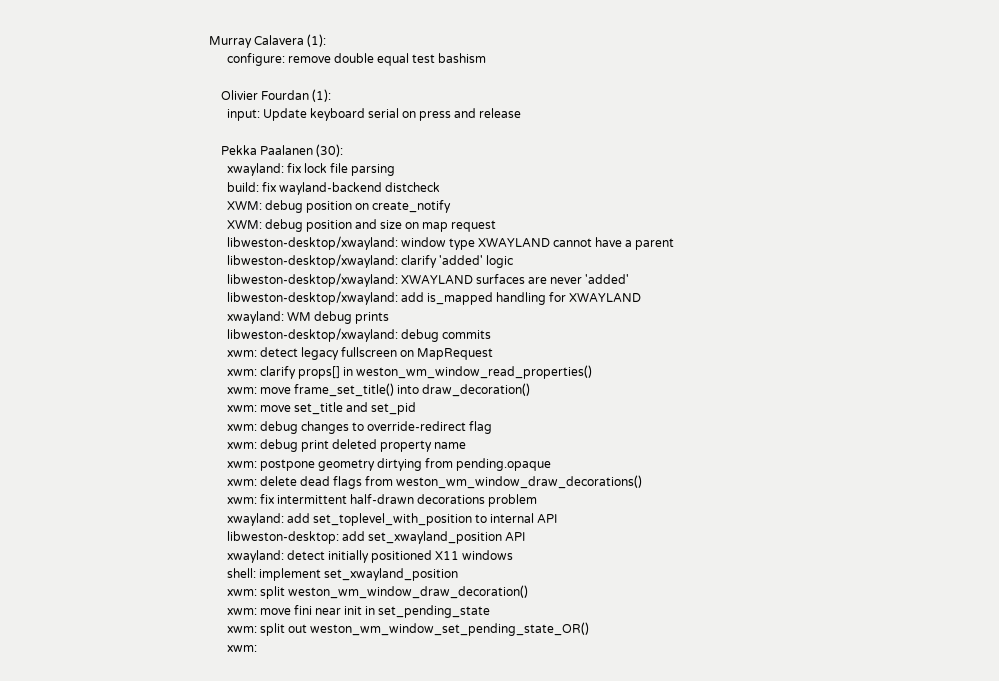Murray Calavera (1):
      configure: remove double equal test bashism

    Olivier Fourdan (1):
      input: Update keyboard serial on press and release

    Pekka Paalanen (30):
      xwayland: fix lock file parsing
      build: fix wayland-backend distcheck
      XWM: debug position on create_notify
      XWM: debug position and size on map request
      libweston-desktop/xwayland: window type XWAYLAND cannot have a parent
      libweston-desktop/xwayland: clarify 'added' logic
      libweston-desktop/xwayland: XWAYLAND surfaces are never 'added'
      libweston-desktop/xwayland: add is_mapped handling for XWAYLAND
      xwayland: WM debug prints
      libweston-desktop/xwayland: debug commits
      xwm: detect legacy fullscreen on MapRequest
      xwm: clarify props[] in weston_wm_window_read_properties()
      xwm: move frame_set_title() into draw_decoration()
      xwm: move set_title and set_pid
      xwm: debug changes to override-redirect flag
      xwm: debug print deleted property name
      xwm: postpone geometry dirtying from pending.opaque
      xwm: delete dead flags from weston_wm_window_draw_decorations()
      xwm: fix intermittent half-drawn decorations problem
      xwayland: add set_toplevel_with_position to internal API
      libweston-desktop: add set_xwayland_position API
      xwayland: detect initially positioned X11 windows
      shell: implement set_xwayland_position
      xwm: split weston_wm_window_draw_decoration()
      xwm: move fini near init in set_pending_state
      xwm: split out weston_wm_window_set_pending_state_OR()
      xwm: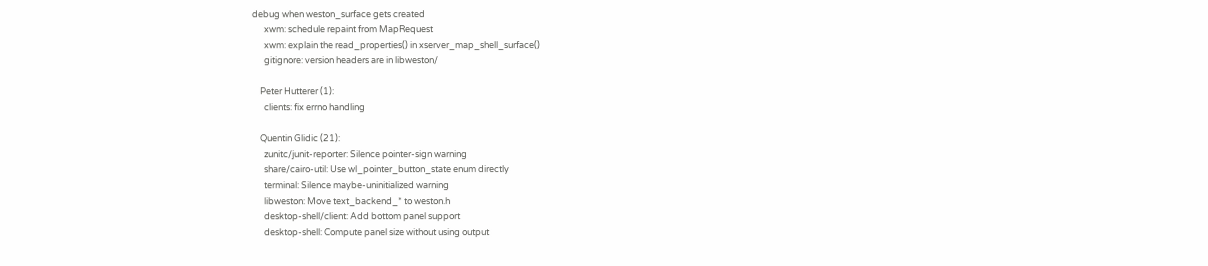debug when weston_surface gets created
      xwm: schedule repaint from MapRequest
      xwm: explain the read_properties() in xserver_map_shell_surface()
      gitignore: version headers are in libweston/

    Peter Hutterer (1):
      clients: fix errno handling

    Quentin Glidic (21):
      zunitc/junit-reporter: Silence pointer-sign warning
      share/cairo-util: Use wl_pointer_button_state enum directly
      terminal: Silence maybe-uninitialized warning
      libweston: Move text_backend_* to weston.h
      desktop-shell/client: Add bottom panel support
      desktop-shell: Compute panel size without using output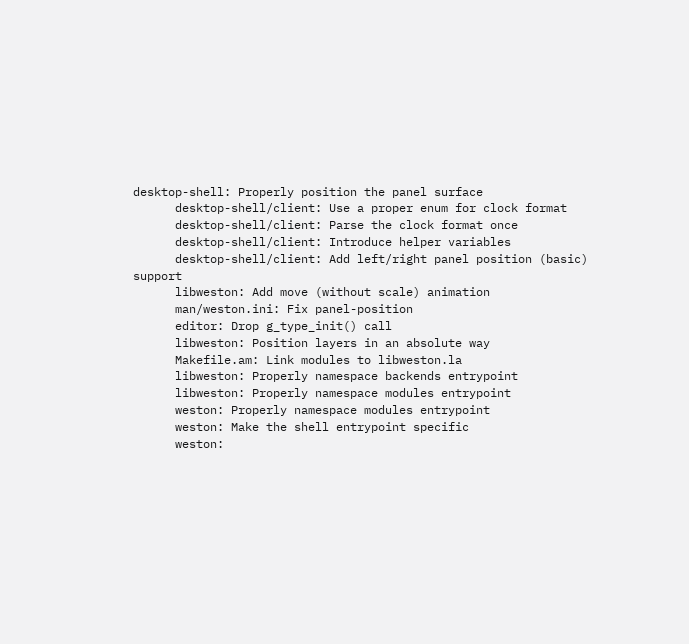desktop-shell: Properly position the panel surface
      desktop-shell/client: Use a proper enum for clock format
      desktop-shell/client: Parse the clock format once
      desktop-shell/client: Introduce helper variables
      desktop-shell/client: Add left/right panel position (basic) support
      libweston: Add move (without scale) animation
      man/weston.ini: Fix panel-position
      editor: Drop g_type_init() call
      libweston: Position layers in an absolute way
      Makefile.am: Link modules to libweston.la
      libweston: Properly namespace backends entrypoint
      libweston: Properly namespace modules entrypoint
      weston: Properly namespace modules entrypoint
      weston: Make the shell entrypoint specific
      weston: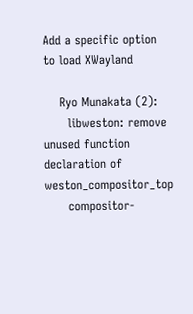Add a specific option to load XWayland

    Ryo Munakata (2):
      libweston: remove unused function declaration of weston_compositor_top
      compositor-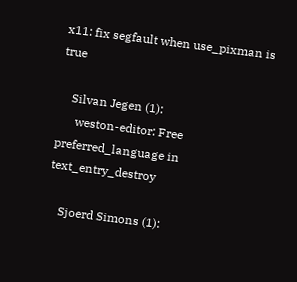x11: fix segfault when use_pixman is true

    Silvan Jegen (1):
      weston-editor: Free preferred_language in text_entry_destroy

    Sjoerd Simons (1):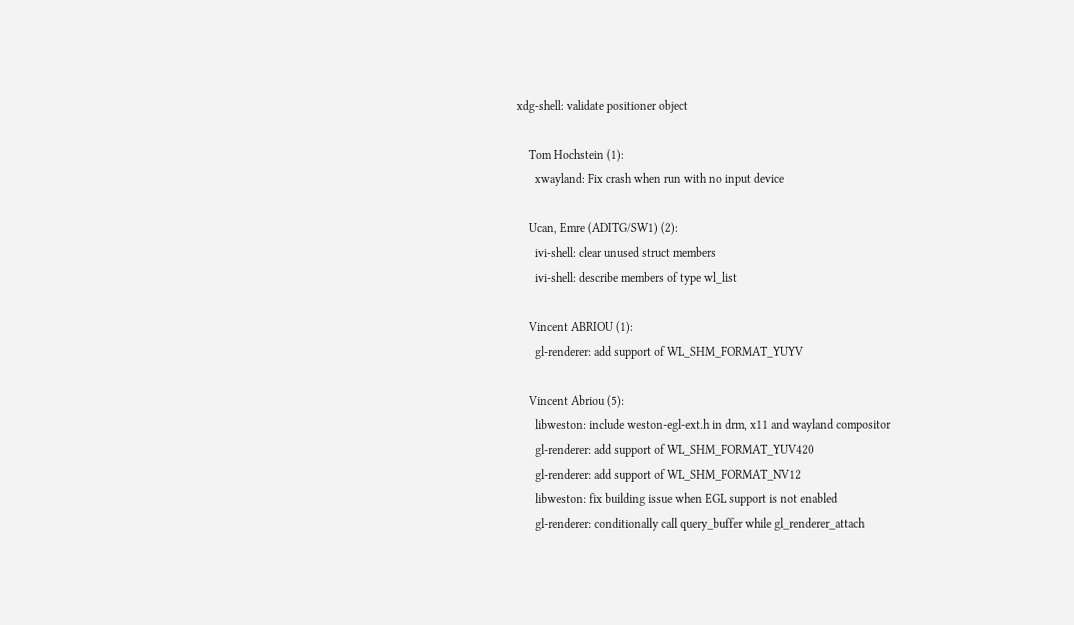xdg-shell: validate positioner object

    Tom Hochstein (1):
      xwayland: Fix crash when run with no input device

    Ucan, Emre (ADITG/SW1) (2):
      ivi-shell: clear unused struct members
      ivi-shell: describe members of type wl_list

    Vincent ABRIOU (1):
      gl-renderer: add support of WL_SHM_FORMAT_YUYV

    Vincent Abriou (5):
      libweston: include weston-egl-ext.h in drm, x11 and wayland compositor
      gl-renderer: add support of WL_SHM_FORMAT_YUV420
      gl-renderer: add support of WL_SHM_FORMAT_NV12
      libweston: fix building issue when EGL support is not enabled
      gl-renderer: conditionally call query_buffer while gl_renderer_attach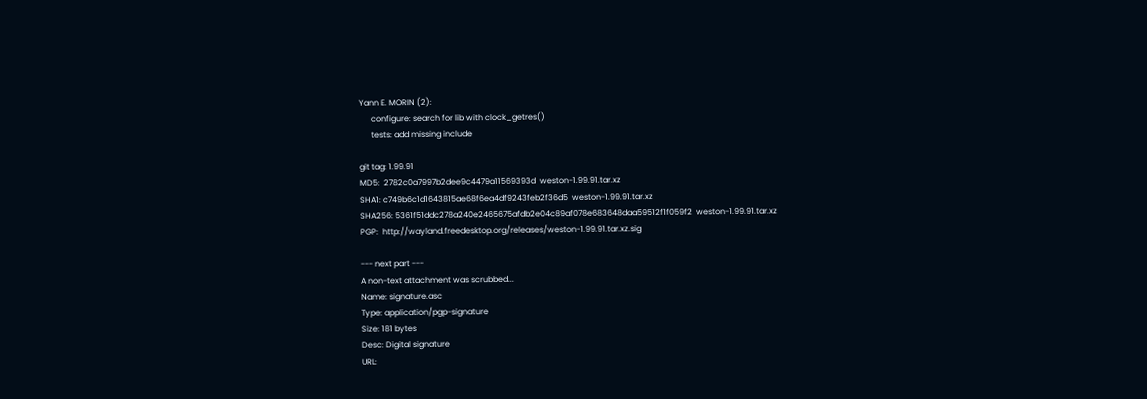Yann E. MORIN (2):
      configure: search for lib with clock_getres()
      tests: add missing include

git tag: 1.99.91
MD5:  2782c0a7997b2dee9c4479a11569393d  weston-1.99.91.tar.xz
SHA1: c749b6c1d1643815ae68f6ea4df9243feb2f36d5  weston-1.99.91.tar.xz
SHA256: 5361f51ddc278a240e2465675afdb2e04c89af078e683648daa59512f1f059f2  weston-1.99.91.tar.xz
PGP:  http://wayland.freedesktop.org/releases/weston-1.99.91.tar.xz.sig

--- next part ---
A non-text attachment was scrubbed...
Name: signature.asc
Type: application/pgp-signature
Size: 181 bytes
Desc: Digital signature
URL: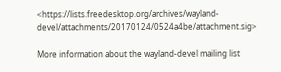<https://lists.freedesktop.org/archives/wayland-devel/attachments/20170124/0524a4be/attachment.sig>

More information about the wayland-devel mailing list